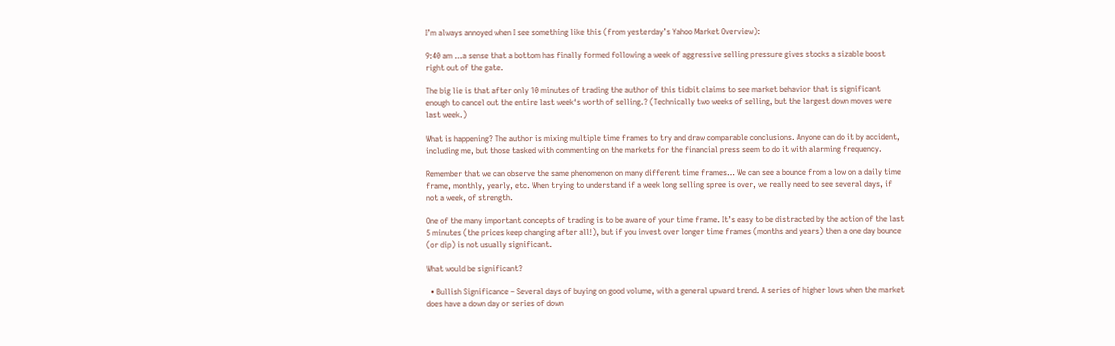I’m always annoyed when I see something like this (from yesterday’s Yahoo Market Overview):

9:40 am …a sense that a bottom has finally formed following a week of aggressive selling pressure gives stocks a sizable boost right out of the gate.

The big lie is that after only 10 minutes of trading the author of this tidbit claims to see market behavior that is significant enough to cancel out the entire last week‘s worth of selling.? (Technically two weeks of selling, but the largest down moves were last week.)

What is happening? The author is mixing multiple time frames to try and draw comparable conclusions. Anyone can do it by accident, including me, but those tasked with commenting on the markets for the financial press seem to do it with alarming frequency.

Remember that we can observe the same phenomenon on many different time frames… We can see a bounce from a low on a daily time frame, monthly, yearly, etc. When trying to understand if a week long selling spree is over, we really need to see several days, if not a week, of strength.

One of the many important concepts of trading is to be aware of your time frame. It’s easy to be distracted by the action of the last 5 minutes (the prices keep changing after all!), but if you invest over longer time frames (months and years) then a one day bounce (or dip) is not usually significant.

What would be significant?

  • Bullish Significance – Several days of buying on good volume, with a general upward trend. A series of higher lows when the market does have a down day or series of down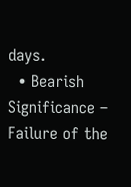days.
  • Bearish Significance – Failure of the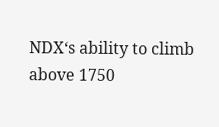NDX‘s ability to climb above 1750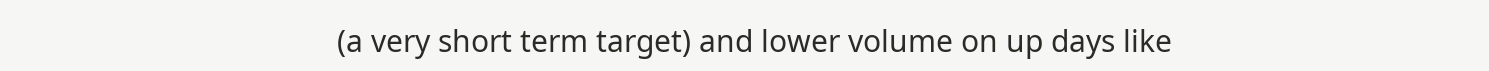(a very short term target) and lower volume on up days like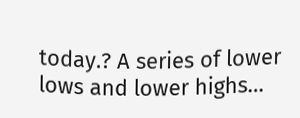today.? A series of lower lows and lower highs…